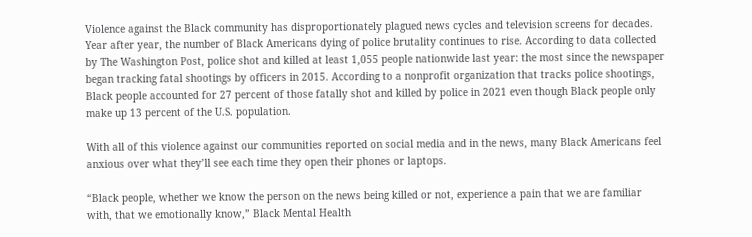Violence against the Black community has disproportionately plagued news cycles and television screens for decades. Year after year, the number of Black Americans dying of police brutality continues to rise. According to data collected by The Washington Post, police shot and killed at least 1,055 people nationwide last year: the most since the newspaper began tracking fatal shootings by officers in 2015. According to a nonprofit organization that tracks police shootings, Black people accounted for 27 percent of those fatally shot and killed by police in 2021 even though Black people only make up 13 percent of the U.S. population.

With all of this violence against our communities reported on social media and in the news, many Black Americans feel anxious over what they’ll see each time they open their phones or laptops.

“Black people, whether we know the person on the news being killed or not, experience a pain that we are familiar with, that we emotionally know,” Black Mental Health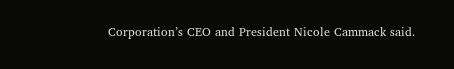Corporation’s CEO and President Nicole Cammack said.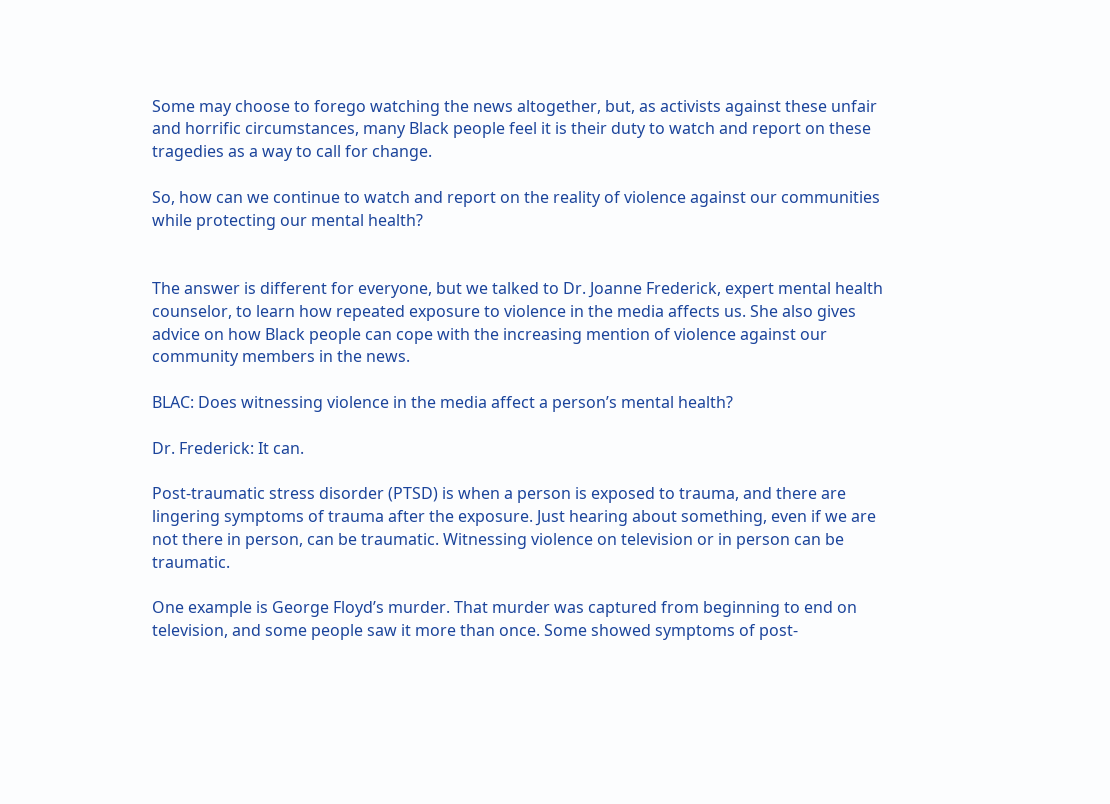Some may choose to forego watching the news altogether, but, as activists against these unfair and horrific circumstances, many Black people feel it is their duty to watch and report on these tragedies as a way to call for change.

So, how can we continue to watch and report on the reality of violence against our communities while protecting our mental health?


The answer is different for everyone, but we talked to Dr. Joanne Frederick, expert mental health counselor, to learn how repeated exposure to violence in the media affects us. She also gives advice on how Black people can cope with the increasing mention of violence against our community members in the news.

BLAC: Does witnessing violence in the media affect a person’s mental health?

Dr. Frederick: It can.

Post-traumatic stress disorder (PTSD) is when a person is exposed to trauma, and there are lingering symptoms of trauma after the exposure. Just hearing about something, even if we are not there in person, can be traumatic. Witnessing violence on television or in person can be traumatic.

One example is George Floyd’s murder. That murder was captured from beginning to end on television, and some people saw it more than once. Some showed symptoms of post-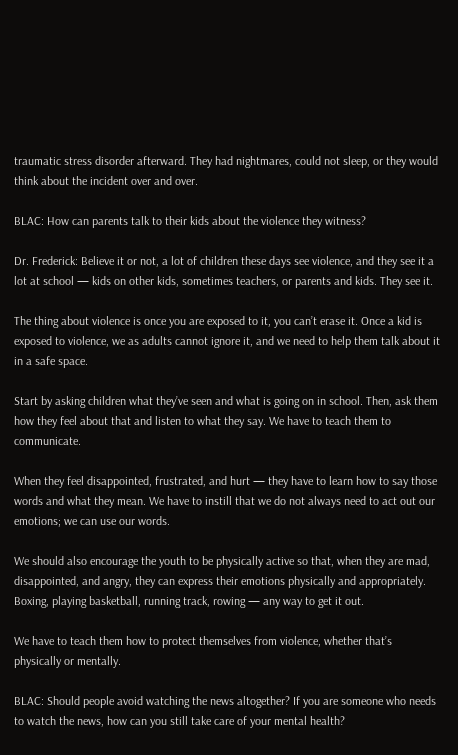traumatic stress disorder afterward. They had nightmares, could not sleep, or they would think about the incident over and over.

BLAC: How can parents talk to their kids about the violence they witness?

Dr. Frederick: Believe it or not, a lot of children these days see violence, and they see it a lot at school — kids on other kids, sometimes teachers, or parents and kids. They see it.

The thing about violence is once you are exposed to it, you can’t erase it. Once a kid is exposed to violence, we as adults cannot ignore it, and we need to help them talk about it in a safe space.

Start by asking children what they’ve seen and what is going on in school. Then, ask them how they feel about that and listen to what they say. We have to teach them to communicate.

When they feel disappointed, frustrated, and hurt — they have to learn how to say those words and what they mean. We have to instill that we do not always need to act out our emotions; we can use our words.

We should also encourage the youth to be physically active so that, when they are mad, disappointed, and angry, they can express their emotions physically and appropriately. Boxing, playing basketball, running track, rowing — any way to get it out.

We have to teach them how to protect themselves from violence, whether that’s physically or mentally.

BLAC: Should people avoid watching the news altogether? If you are someone who needs to watch the news, how can you still take care of your mental health?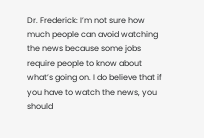Dr. Frederick: I’m not sure how much people can avoid watching the news because some jobs require people to know about what’s going on. I do believe that if you have to watch the news, you should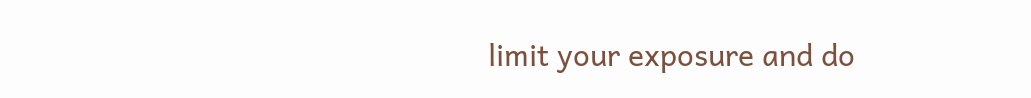limit your exposure and do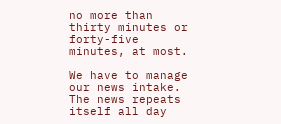no more than thirty minutes or forty-five minutes, at most.

We have to manage our news intake. The news repeats itself all day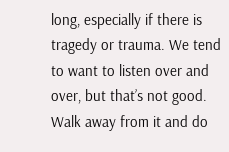long, especially if there is tragedy or trauma. We tend to want to listen over and over, but that’s not good. Walk away from it and do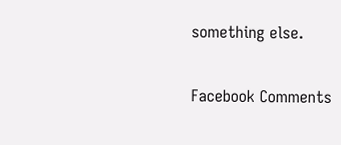something else.

Facebook Comments